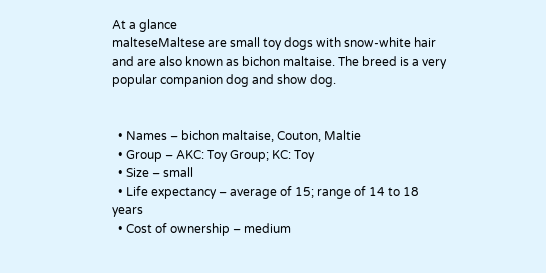At a glance
malteseMaltese are small toy dogs with snow-white hair and are also known as bichon maltaise. The breed is a very popular companion dog and show dog.


  • Names – bichon maltaise, Couton, Maltie
  • Group – AKC: Toy Group; KC: Toy
  • Size – small
  • Life expectancy – average of 15; range of 14 to 18 years
  • Cost of ownership – medium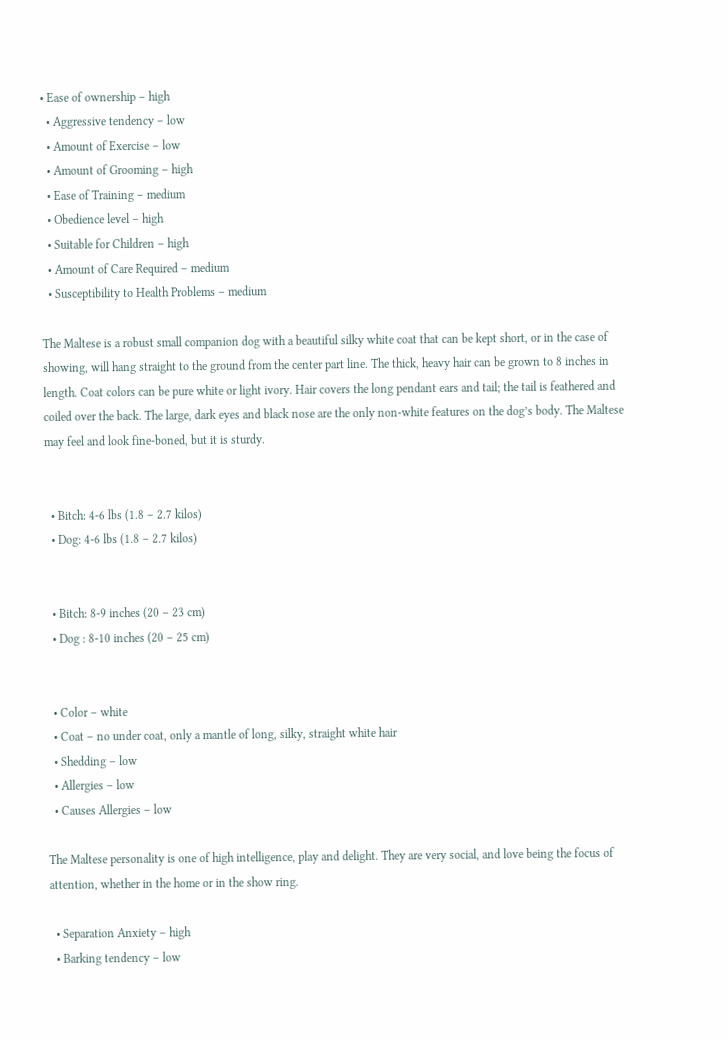• Ease of ownership – high
  • Aggressive tendency – low
  • Amount of Exercise – low
  • Amount of Grooming – high
  • Ease of Training – medium
  • Obedience level – high
  • Suitable for Children – high
  • Amount of Care Required – medium
  • Susceptibility to Health Problems – medium

The Maltese is a robust small companion dog with a beautiful silky white coat that can be kept short, or in the case of showing, will hang straight to the ground from the center part line. The thick, heavy hair can be grown to 8 inches in length. Coat colors can be pure white or light ivory. Hair covers the long pendant ears and tail; the tail is feathered and coiled over the back. The large, dark eyes and black nose are the only non-white features on the dog’s body. The Maltese may feel and look fine-boned, but it is sturdy.


  • Bitch: 4-6 lbs (1.8 – 2.7 kilos)
  • Dog: 4-6 lbs (1.8 – 2.7 kilos)


  • Bitch: 8-9 inches (20 – 23 cm)
  • Dog : 8-10 inches (20 – 25 cm)


  • Color – white
  • Coat – no under coat, only a mantle of long, silky, straight white hair
  • Shedding – low
  • Allergies – low
  • Causes Allergies – low

The Maltese personality is one of high intelligence, play and delight. They are very social, and love being the focus of attention, whether in the home or in the show ring.

  • Separation Anxiety – high
  • Barking tendency – low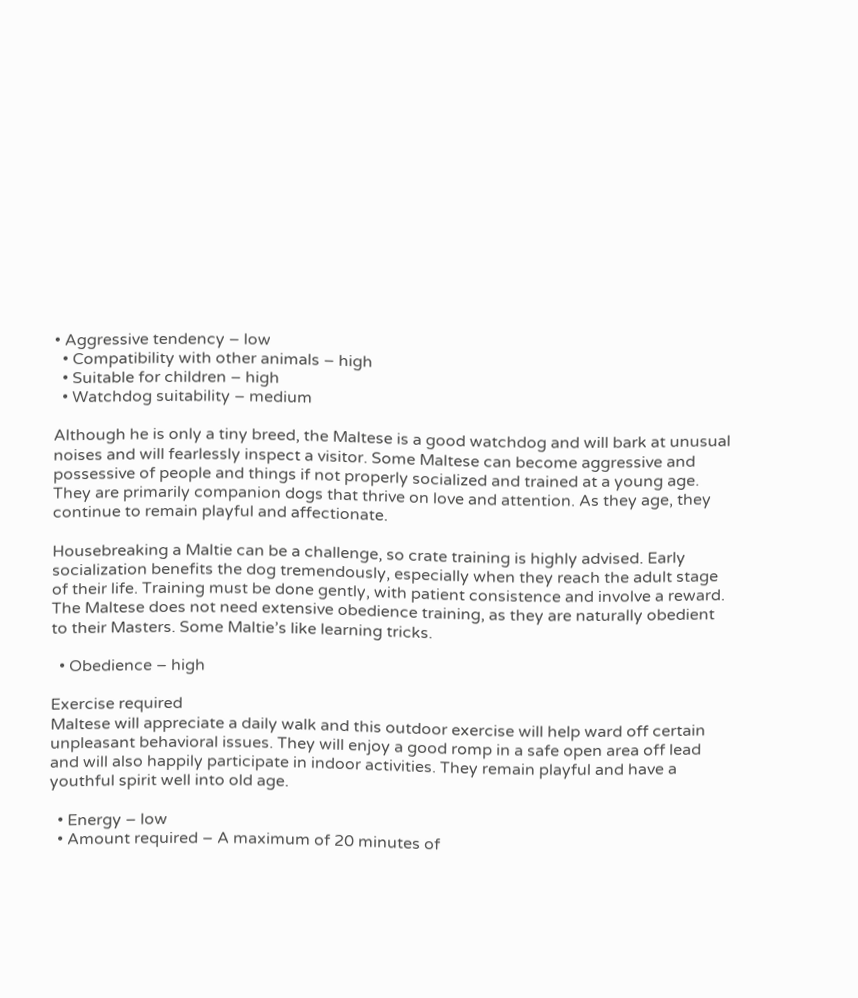• Aggressive tendency – low
  • Compatibility with other animals – high
  • Suitable for children – high
  • Watchdog suitability – medium

Although he is only a tiny breed, the Maltese is a good watchdog and will bark at unusual noises and will fearlessly inspect a visitor. Some Maltese can become aggressive and possessive of people and things if not properly socialized and trained at a young age. They are primarily companion dogs that thrive on love and attention. As they age, they continue to remain playful and affectionate.

Housebreaking a Maltie can be a challenge, so crate training is highly advised. Early socialization benefits the dog tremendously, especially when they reach the adult stage of their life. Training must be done gently, with patient consistence and involve a reward. The Maltese does not need extensive obedience training, as they are naturally obedient to their Masters. Some Maltie’s like learning tricks.

  • Obedience – high

Exercise required
Maltese will appreciate a daily walk and this outdoor exercise will help ward off certain unpleasant behavioral issues. They will enjoy a good romp in a safe open area off lead and will also happily participate in indoor activities. They remain playful and have a youthful spirit well into old age.

  • Energy – low
  • Amount required – A maximum of 20 minutes of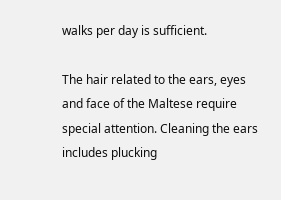walks per day is sufficient.

The hair related to the ears, eyes and face of the Maltese require special attention. Cleaning the ears includes plucking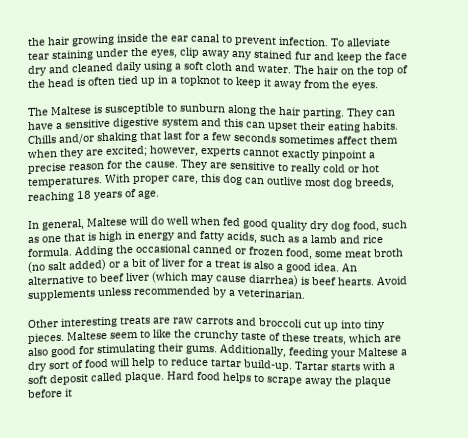the hair growing inside the ear canal to prevent infection. To alleviate tear staining under the eyes, clip away any stained fur and keep the face dry and cleaned daily using a soft cloth and water. The hair on the top of the head is often tied up in a topknot to keep it away from the eyes.

The Maltese is susceptible to sunburn along the hair parting. They can have a sensitive digestive system and this can upset their eating habits. Chills and/or shaking that last for a few seconds sometimes affect them when they are excited; however, experts cannot exactly pinpoint a precise reason for the cause. They are sensitive to really cold or hot temperatures. With proper care, this dog can outlive most dog breeds, reaching 18 years of age.

In general, Maltese will do well when fed good quality dry dog food, such as one that is high in energy and fatty acids, such as a lamb and rice formula. Adding the occasional canned or frozen food, some meat broth (no salt added) or a bit of liver for a treat is also a good idea. An alternative to beef liver (which may cause diarrhea) is beef hearts. Avoid supplements unless recommended by a veterinarian.

Other interesting treats are raw carrots and broccoli cut up into tiny pieces. Maltese seem to like the crunchy taste of these treats, which are also good for stimulating their gums. Additionally, feeding your Maltese a dry sort of food will help to reduce tartar build-up. Tartar starts with a soft deposit called plaque. Hard food helps to scrape away the plaque before it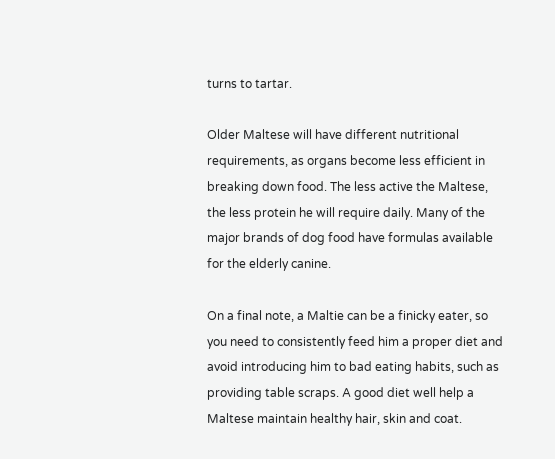turns to tartar.

Older Maltese will have different nutritional requirements, as organs become less efficient in breaking down food. The less active the Maltese, the less protein he will require daily. Many of the major brands of dog food have formulas available for the elderly canine.

On a final note, a Maltie can be a finicky eater, so you need to consistently feed him a proper diet and avoid introducing him to bad eating habits, such as providing table scraps. A good diet well help a Maltese maintain healthy hair, skin and coat.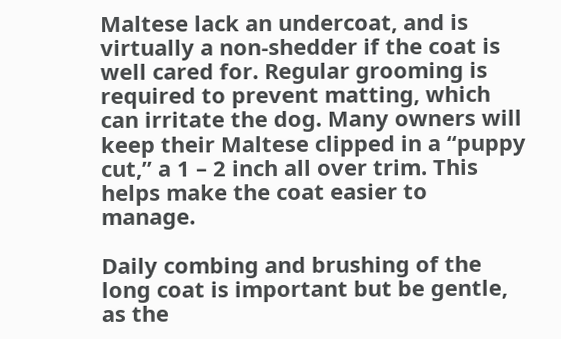Maltese lack an undercoat, and is virtually a non-shedder if the coat is well cared for. Regular grooming is required to prevent matting, which can irritate the dog. Many owners will keep their Maltese clipped in a “puppy cut,” a 1 – 2 inch all over trim. This helps make the coat easier to manage.

Daily combing and brushing of the long coat is important but be gentle, as the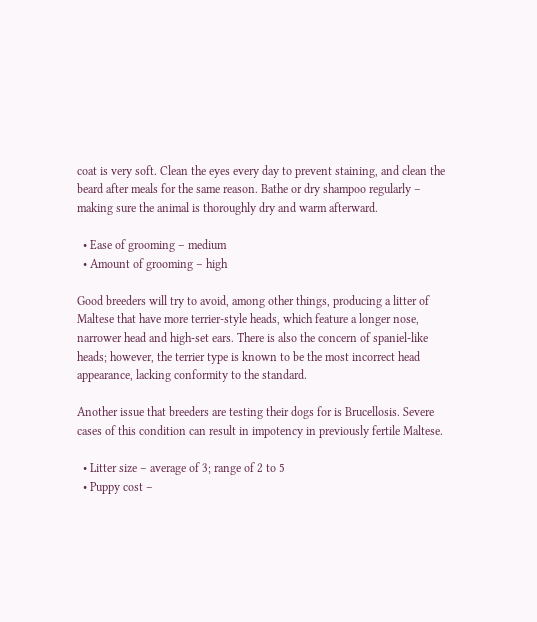coat is very soft. Clean the eyes every day to prevent staining, and clean the beard after meals for the same reason. Bathe or dry shampoo regularly – making sure the animal is thoroughly dry and warm afterward.

  • Ease of grooming – medium
  • Amount of grooming – high

Good breeders will try to avoid, among other things, producing a litter of Maltese that have more terrier-style heads, which feature a longer nose, narrower head and high-set ears. There is also the concern of spaniel-like heads; however, the terrier type is known to be the most incorrect head appearance, lacking conformity to the standard.

Another issue that breeders are testing their dogs for is Brucellosis. Severe cases of this condition can result in impotency in previously fertile Maltese.

  • Litter size – average of 3; range of 2 to 5
  • Puppy cost –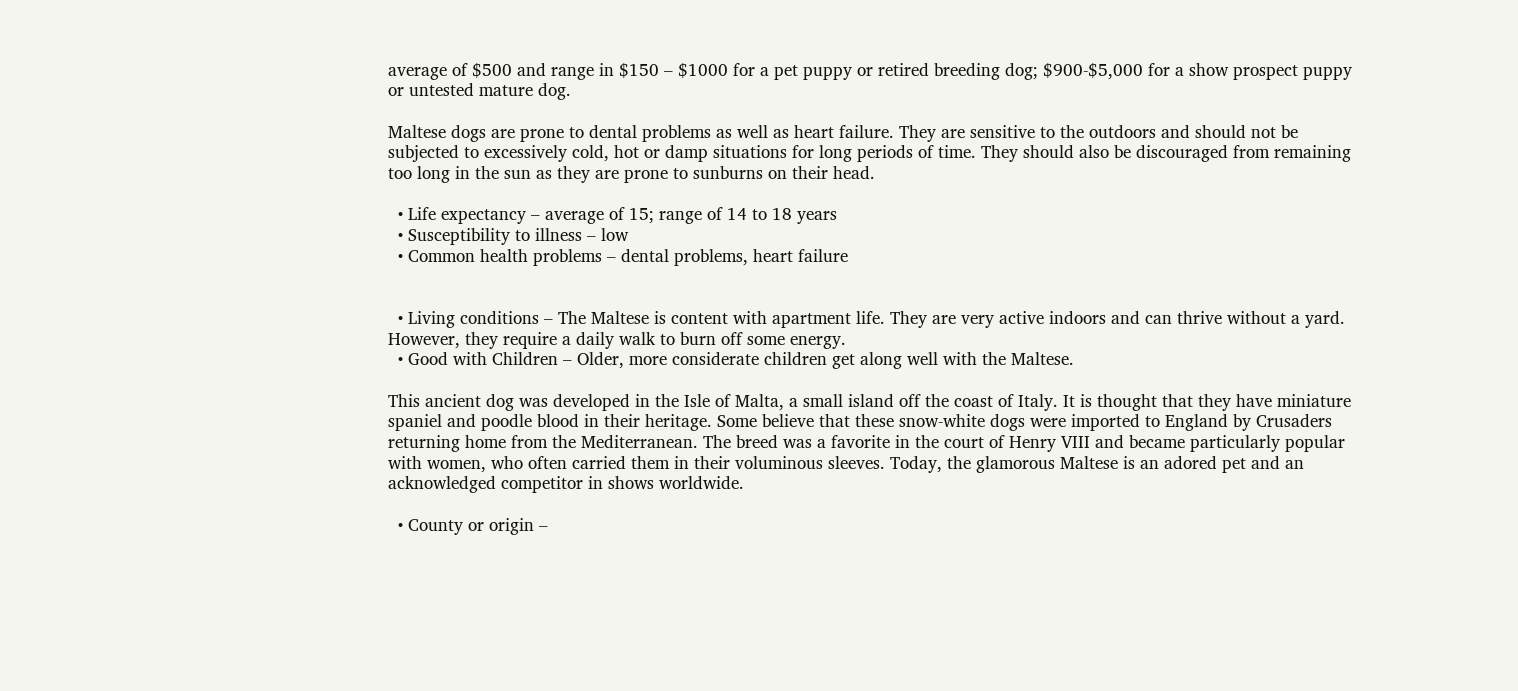average of $500 and range in $150 – $1000 for a pet puppy or retired breeding dog; $900-$5,000 for a show prospect puppy or untested mature dog.

Maltese dogs are prone to dental problems as well as heart failure. They are sensitive to the outdoors and should not be subjected to excessively cold, hot or damp situations for long periods of time. They should also be discouraged from remaining too long in the sun as they are prone to sunburns on their head.

  • Life expectancy – average of 15; range of 14 to 18 years
  • Susceptibility to illness – low
  • Common health problems – dental problems, heart failure


  • Living conditions – The Maltese is content with apartment life. They are very active indoors and can thrive without a yard. However, they require a daily walk to burn off some energy.
  • Good with Children – Older, more considerate children get along well with the Maltese.

This ancient dog was developed in the Isle of Malta, a small island off the coast of Italy. It is thought that they have miniature spaniel and poodle blood in their heritage. Some believe that these snow-white dogs were imported to England by Crusaders returning home from the Mediterranean. The breed was a favorite in the court of Henry VIII and became particularly popular with women, who often carried them in their voluminous sleeves. Today, the glamorous Maltese is an adored pet and an acknowledged competitor in shows worldwide.

  • County or origin –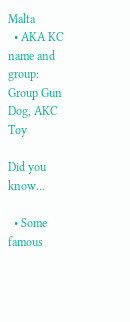Malta
  • AKA KC name and group: Group Gun Dog, AKC Toy

Did you know…

  • Some famous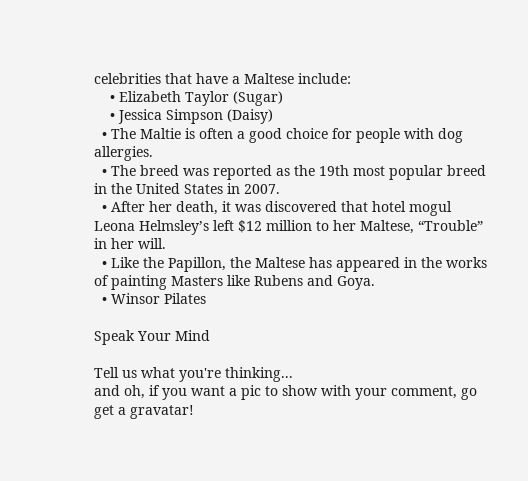celebrities that have a Maltese include:
    • Elizabeth Taylor (Sugar)
    • Jessica Simpson (Daisy)
  • The Maltie is often a good choice for people with dog allergies.
  • The breed was reported as the 19th most popular breed in the United States in 2007.
  • After her death, it was discovered that hotel mogul Leona Helmsley’s left $12 million to her Maltese, “Trouble” in her will.
  • Like the Papillon, the Maltese has appeared in the works of painting Masters like Rubens and Goya.
  • Winsor Pilates

Speak Your Mind

Tell us what you're thinking...
and oh, if you want a pic to show with your comment, go get a gravatar!